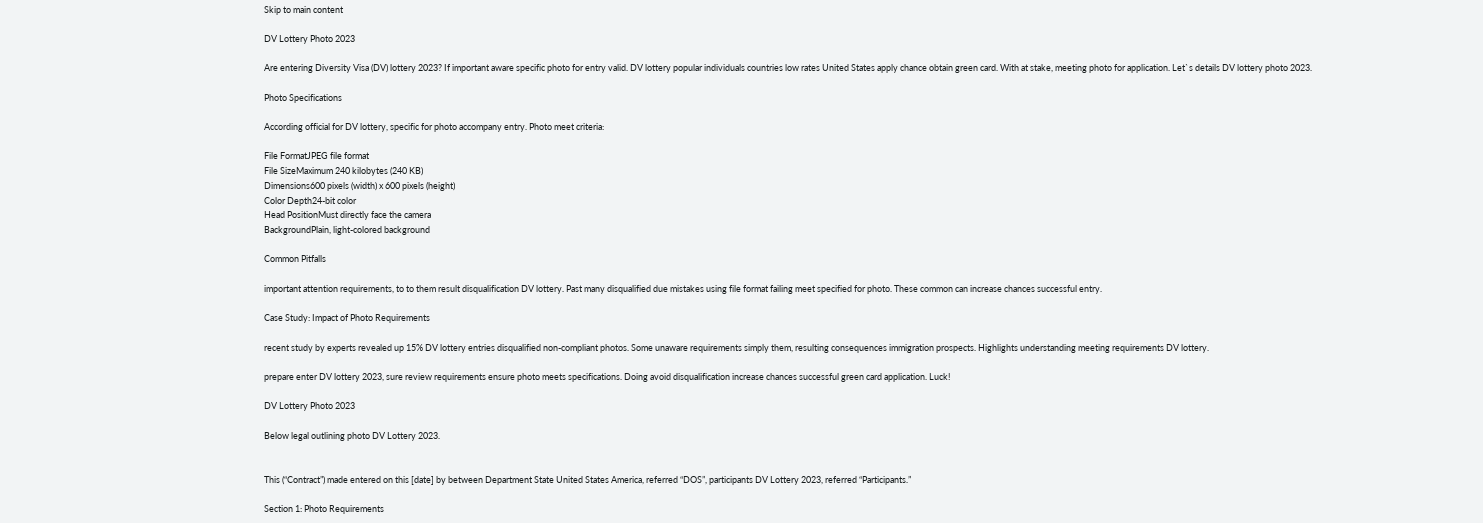Skip to main content

DV Lottery Photo 2023

Are entering Diversity Visa (DV) lottery 2023? If important aware specific photo for entry valid. DV lottery popular individuals countries low rates United States apply chance obtain green card. With at stake, meeting photo for application. Let`s details DV lottery photo 2023.

Photo Specifications

According official for DV lottery, specific for photo accompany entry. Photo meet criteria:

File FormatJPEG file format
File SizeMaximum 240 kilobytes (240 KB)
Dimensions600 pixels (width) x 600 pixels (height)
Color Depth24-bit color
Head PositionMust directly face the camera
BackgroundPlain, light-colored background

Common Pitfalls

important attention requirements, to to them result disqualification DV lottery. Past many disqualified due mistakes using file format failing meet specified for photo. These common can increase chances successful entry.

Case Study: Impact of Photo Requirements

recent study by experts revealed up 15% DV lottery entries disqualified non-compliant photos. Some unaware requirements simply them, resulting consequences immigration prospects. Highlights understanding meeting requirements DV lottery.

prepare enter DV lottery 2023, sure review requirements ensure photo meets specifications. Doing avoid disqualification increase chances successful green card application. Luck!

DV Lottery Photo 2023

Below legal outlining photo DV Lottery 2023.


This (“Contract”) made entered on this [date] by between Department State United States America, referred “DOS”, participants DV Lottery 2023, referred “Participants.”

Section 1: Photo Requirements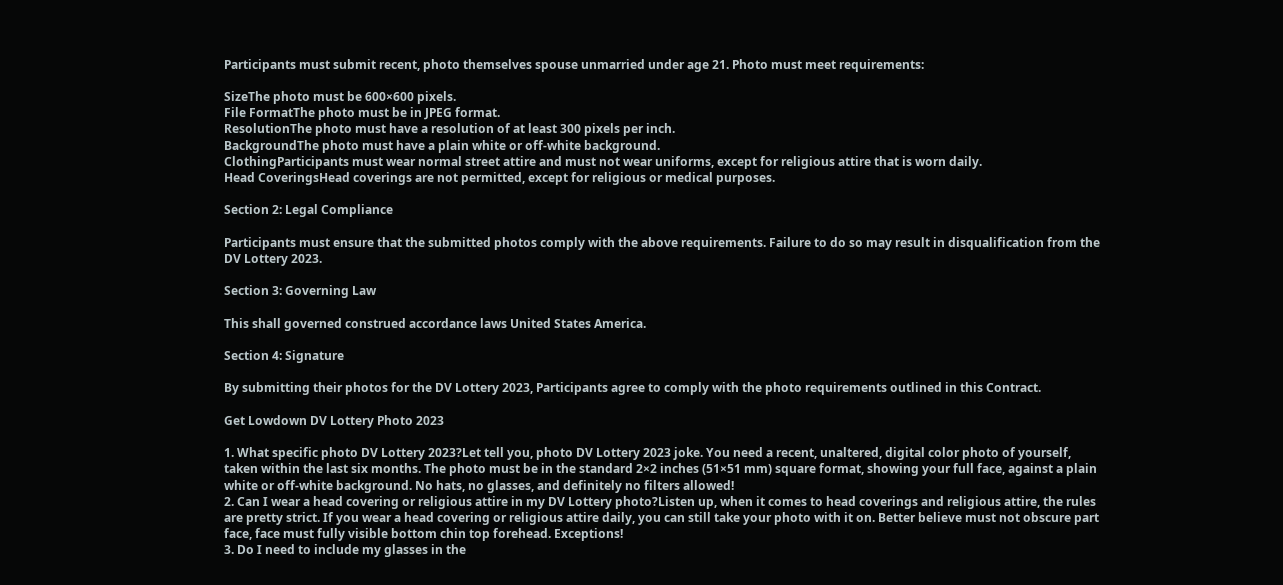Participants must submit recent, photo themselves spouse unmarried under age 21. Photo must meet requirements:

SizeThe photo must be 600×600 pixels.
File FormatThe photo must be in JPEG format.
ResolutionThe photo must have a resolution of at least 300 pixels per inch.
BackgroundThe photo must have a plain white or off-white background.
ClothingParticipants must wear normal street attire and must not wear uniforms, except for religious attire that is worn daily.
Head CoveringsHead coverings are not permitted, except for religious or medical purposes.

Section 2: Legal Compliance

Participants must ensure that the submitted photos comply with the above requirements. Failure to do so may result in disqualification from the DV Lottery 2023.

Section 3: Governing Law

This shall governed construed accordance laws United States America.

Section 4: Signature

By submitting their photos for the DV Lottery 2023, Participants agree to comply with the photo requirements outlined in this Contract.

Get Lowdown DV Lottery Photo 2023

1. What specific photo DV Lottery 2023?Let tell you, photo DV Lottery 2023 joke. You need a recent, unaltered, digital color photo of yourself, taken within the last six months. The photo must be in the standard 2×2 inches (51×51 mm) square format, showing your full face, against a plain white or off-white background. No hats, no glasses, and definitely no filters allowed!
2. Can I wear a head covering or religious attire in my DV Lottery photo?Listen up, when it comes to head coverings and religious attire, the rules are pretty strict. If you wear a head covering or religious attire daily, you can still take your photo with it on. Better believe must not obscure part face, face must fully visible bottom chin top forehead. Exceptions!
3. Do I need to include my glasses in the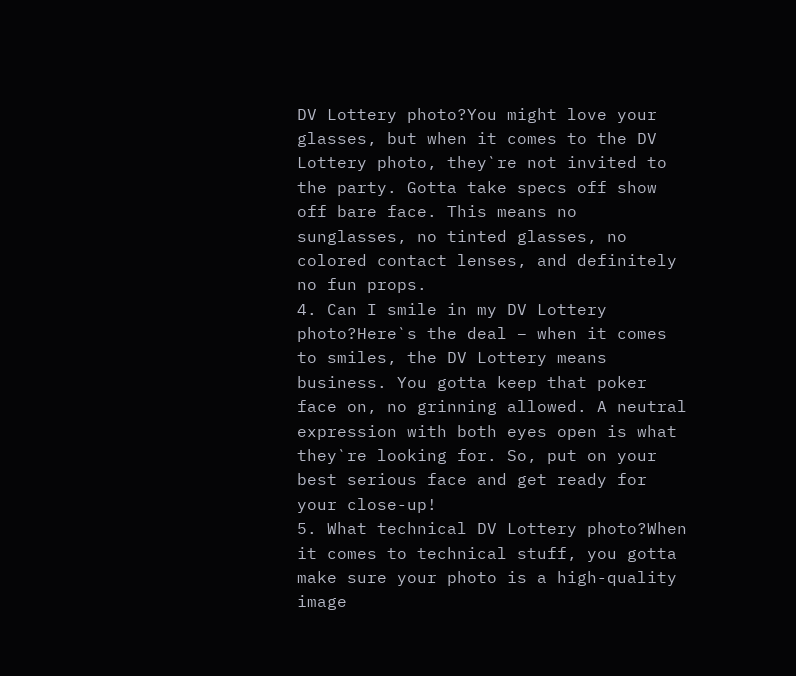DV Lottery photo?You might love your glasses, but when it comes to the DV Lottery photo, they`re not invited to the party. Gotta take specs off show off bare face. This means no sunglasses, no tinted glasses, no colored contact lenses, and definitely no fun props.
4. Can I smile in my DV Lottery photo?Here`s the deal – when it comes to smiles, the DV Lottery means business. You gotta keep that poker face on, no grinning allowed. A neutral expression with both eyes open is what they`re looking for. So, put on your best serious face and get ready for your close-up!
5. What technical DV Lottery photo?When it comes to technical stuff, you gotta make sure your photo is a high-quality image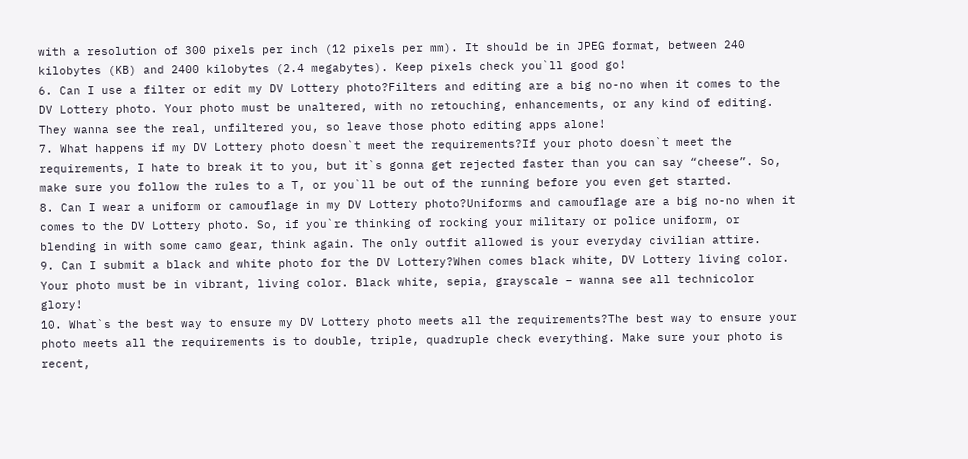with a resolution of 300 pixels per inch (12 pixels per mm). It should be in JPEG format, between 240 kilobytes (KB) and 2400 kilobytes (2.4 megabytes). Keep pixels check you`ll good go!
6. Can I use a filter or edit my DV Lottery photo?Filters and editing are a big no-no when it comes to the DV Lottery photo. Your photo must be unaltered, with no retouching, enhancements, or any kind of editing. They wanna see the real, unfiltered you, so leave those photo editing apps alone!
7. What happens if my DV Lottery photo doesn`t meet the requirements?If your photo doesn`t meet the requirements, I hate to break it to you, but it`s gonna get rejected faster than you can say “cheese”. So, make sure you follow the rules to a T, or you`ll be out of the running before you even get started.
8. Can I wear a uniform or camouflage in my DV Lottery photo?Uniforms and camouflage are a big no-no when it comes to the DV Lottery photo. So, if you`re thinking of rocking your military or police uniform, or blending in with some camo gear, think again. The only outfit allowed is your everyday civilian attire.
9. Can I submit a black and white photo for the DV Lottery?When comes black white, DV Lottery living color. Your photo must be in vibrant, living color. Black white, sepia, grayscale – wanna see all technicolor glory!
10. What`s the best way to ensure my DV Lottery photo meets all the requirements?The best way to ensure your photo meets all the requirements is to double, triple, quadruple check everything. Make sure your photo is recent,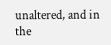unaltered, and in the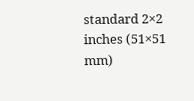standard 2×2 inches (51×51 mm)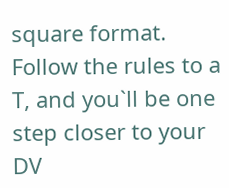square format. Follow the rules to a T, and you`ll be one step closer to your DV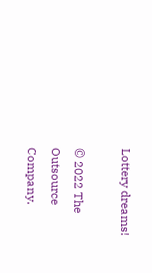Lottery dreams!

© 2022 The Outsource Company.